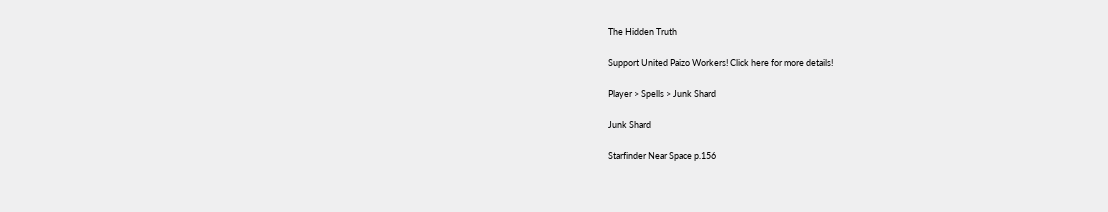The Hidden Truth

Support United Paizo Workers! Click here for more details!

Player > Spells > Junk Shard

Junk Shard

Starfinder Near Space p.156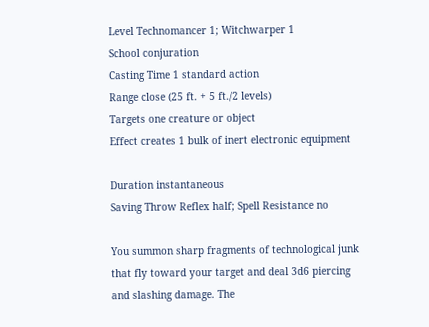Level Technomancer 1; Witchwarper 1
School conjuration
Casting Time 1 standard action
Range close (25 ft. + 5 ft./2 levels)
Targets one creature or object
Effect creates 1 bulk of inert electronic equipment

Duration instantaneous
Saving Throw Reflex half; Spell Resistance no

You summon sharp fragments of technological junk that fly toward your target and deal 3d6 piercing and slashing damage. The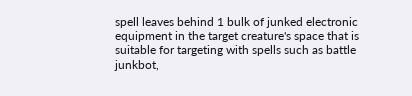spell leaves behind 1 bulk of junked electronic equipment in the target creature's space that is suitable for targeting with spells such as battle junkbot,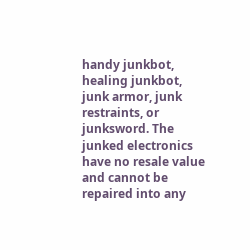handy junkbot, healing junkbot, junk armor, junk restraints, or junksword. The junked electronics have no resale value and cannot be repaired into any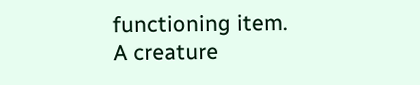functioning item. A creature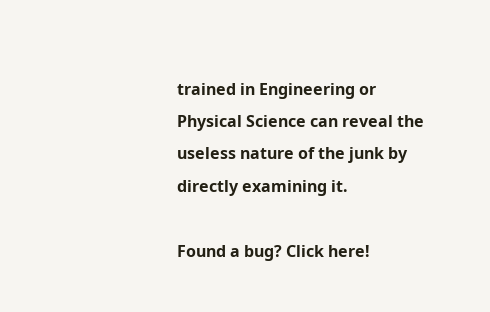trained in Engineering or Physical Science can reveal the useless nature of the junk by directly examining it.

Found a bug? Click here!